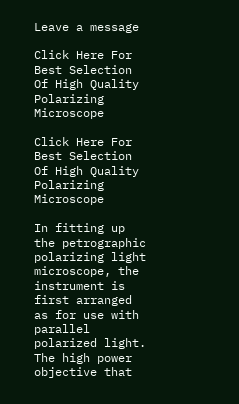Leave a message

Click Here For Best Selection Of High Quality Polarizing Microscope

Click Here For Best Selection Of High Quality Polarizing Microscope

In fitting up the petrographic polarizing light microscope, the instrument is first arranged as for use with parallel polarized light. The high power objective that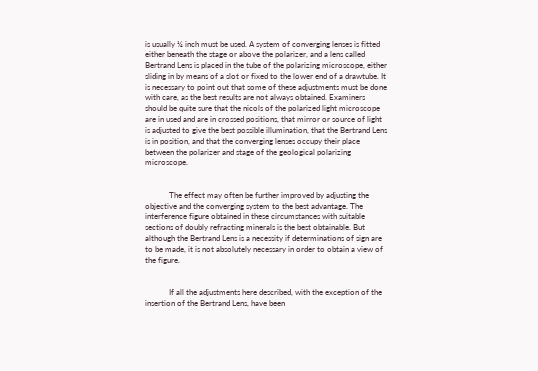is usually ¼ inch must be used. A system of converging lenses is fitted either beneath the stage or above the polarizer, and a lens called Bertrand Lens is placed in the tube of the polarizing microscope, either sliding in by means of a slot or fixed to the lower end of a drawtube. It is necessary to point out that some of these adjustments must be done with care, as the best results are not always obtained. Examiners should be quite sure that the nicols of the polarized light microscope are in used and are in crossed positions, that mirror or source of light is adjusted to give the best possible illumination, that the Bertrand Lens is in position, and that the converging lenses occupy their place between the polarizer and stage of the geological polarizing microscope.


            The effect may often be further improved by adjusting the objective and the converging system to the best advantage. The interference figure obtained in these circumstances with suitable sections of doubly refracting minerals is the best obtainable. But although the Bertrand Lens is a necessity if determinations of sign are to be made, it is not absolutely necessary in order to obtain a view of the figure.


            If all the adjustments here described, with the exception of the insertion of the Bertrand Lens, have been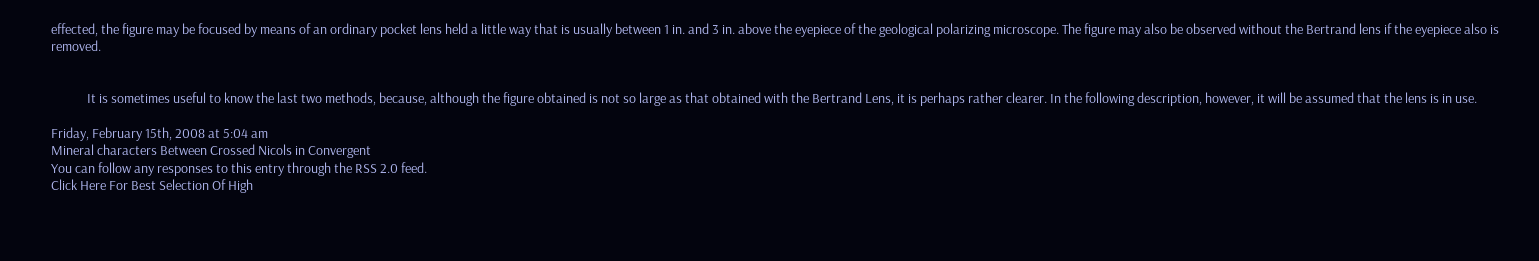effected, the figure may be focused by means of an ordinary pocket lens held a little way that is usually between 1 in. and 3 in. above the eyepiece of the geological polarizing microscope. The figure may also be observed without the Bertrand lens if the eyepiece also is removed.


            It is sometimes useful to know the last two methods, because, although the figure obtained is not so large as that obtained with the Bertrand Lens, it is perhaps rather clearer. In the following description, however, it will be assumed that the lens is in use.

Friday, February 15th, 2008 at 5:04 am
Mineral characters Between Crossed Nicols in Convergent
You can follow any responses to this entry through the RSS 2.0 feed.
Click Here For Best Selection Of High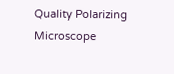Quality Polarizing Microscope